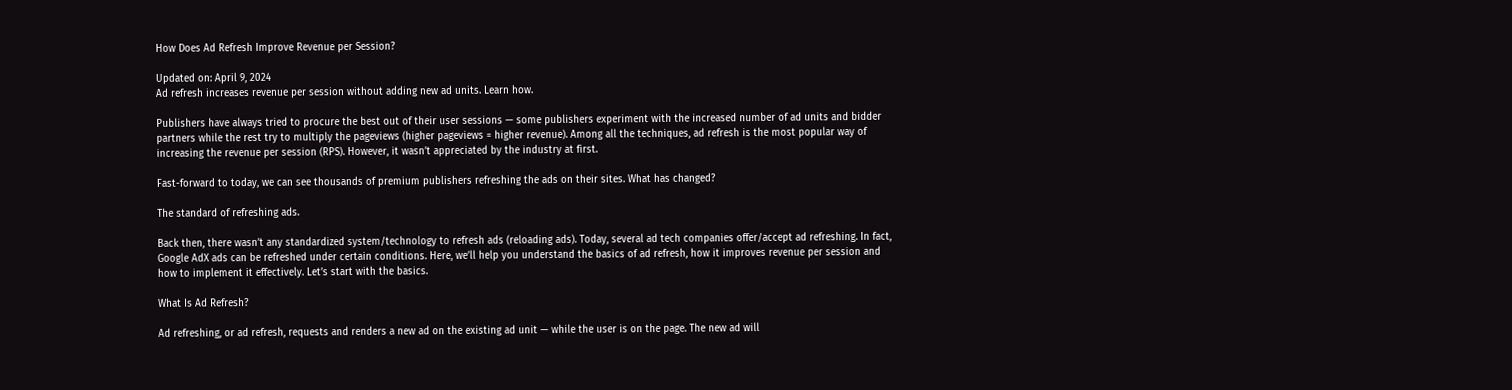How Does Ad Refresh Improve Revenue per Session?

Updated on: April 9, 2024
Ad refresh increases revenue per session without adding new ad units. Learn how.

Publishers have always tried to procure the best out of their user sessions — some publishers experiment with the increased number of ad units and bidder partners while the rest try to multiply the pageviews (higher pageviews = higher revenue). Among all the techniques, ad refresh is the most popular way of increasing the revenue per session (RPS). However, it wasn’t appreciated by the industry at first.

Fast-forward to today, we can see thousands of premium publishers refreshing the ads on their sites. What has changed?

The standard of refreshing ads.

Back then, there wasn’t any standardized system/technology to refresh ads (reloading ads). Today, several ad tech companies offer/accept ad refreshing. In fact, Google AdX ads can be refreshed under certain conditions. Here, we’ll help you understand the basics of ad refresh, how it improves revenue per session and how to implement it effectively. Let’s start with the basics.

What Is Ad Refresh?

Ad refreshing, or ad refresh, requests and renders a new ad on the existing ad unit — while the user is on the page. The new ad will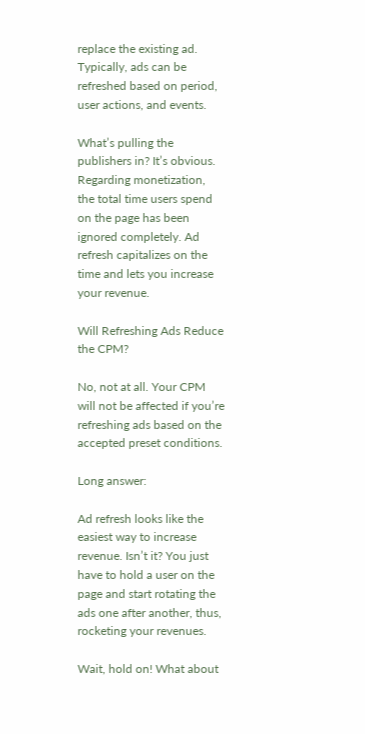replace the existing ad. Typically, ads can be refreshed based on period, user actions, and events.

What’s pulling the publishers in? It’s obvious. Regarding monetization, the total time users spend on the page has been ignored completely. Ad refresh capitalizes on the time and lets you increase your revenue.

Will Refreshing Ads Reduce the CPM?

No, not at all. Your CPM will not be affected if you’re refreshing ads based on the accepted preset conditions.

Long answer:

Ad refresh looks like the easiest way to increase revenue. Isn’t it? You just have to hold a user on the page and start rotating the ads one after another, thus, rocketing your revenues.

Wait, hold on! What about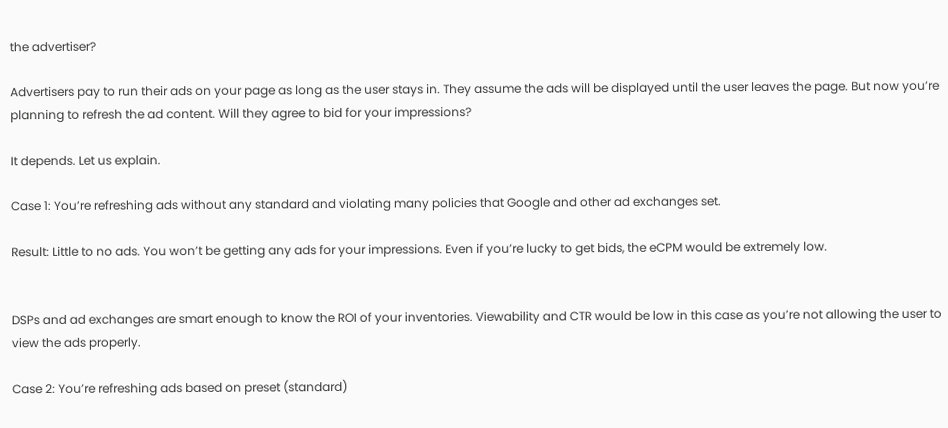the advertiser?

Advertisers pay to run their ads on your page as long as the user stays in. They assume the ads will be displayed until the user leaves the page. But now you’re planning to refresh the ad content. Will they agree to bid for your impressions?

It depends. Let us explain.

Case 1: You’re refreshing ads without any standard and violating many policies that Google and other ad exchanges set.

Result: Little to no ads. You won’t be getting any ads for your impressions. Even if you’re lucky to get bids, the eCPM would be extremely low.


DSPs and ad exchanges are smart enough to know the ROI of your inventories. Viewability and CTR would be low in this case as you’re not allowing the user to view the ads properly.

Case 2: You’re refreshing ads based on preset (standard)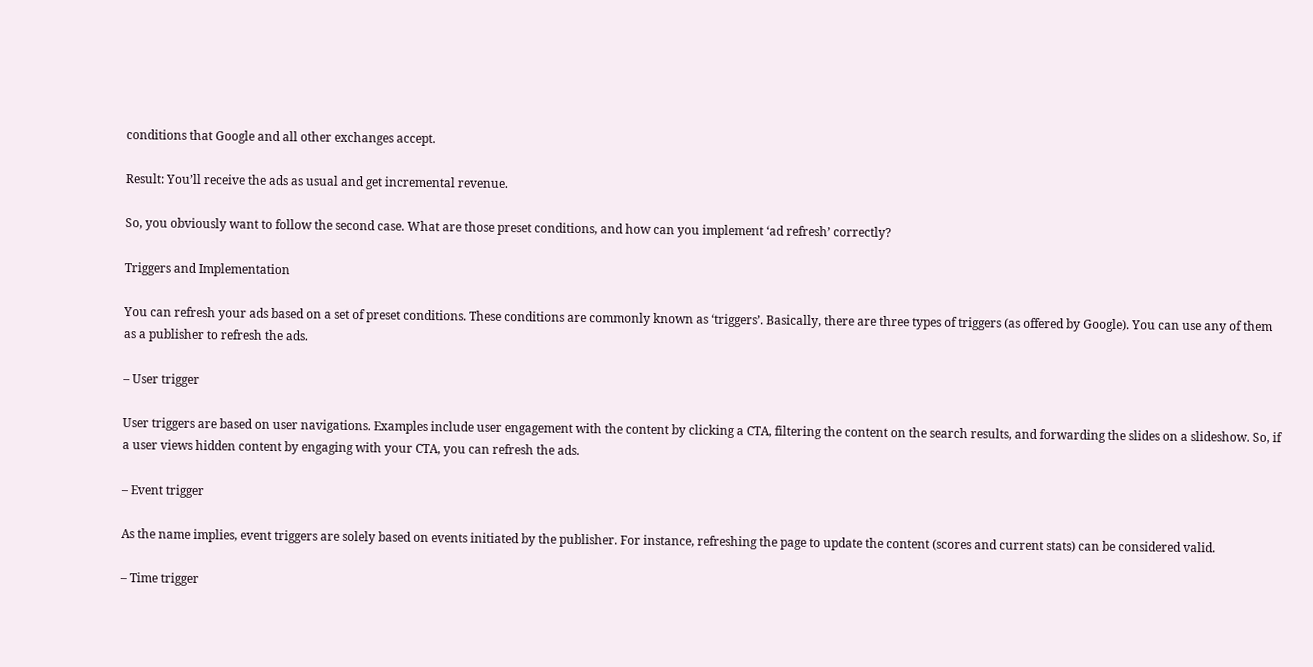conditions that Google and all other exchanges accept.

Result: You’ll receive the ads as usual and get incremental revenue.

So, you obviously want to follow the second case. What are those preset conditions, and how can you implement ‘ad refresh’ correctly?

Triggers and Implementation

You can refresh your ads based on a set of preset conditions. These conditions are commonly known as ‘triggers’. Basically, there are three types of triggers (as offered by Google). You can use any of them as a publisher to refresh the ads.

– User trigger

User triggers are based on user navigations. Examples include user engagement with the content by clicking a CTA, filtering the content on the search results, and forwarding the slides on a slideshow. So, if a user views hidden content by engaging with your CTA, you can refresh the ads.

– Event trigger

As the name implies, event triggers are solely based on events initiated by the publisher. For instance, refreshing the page to update the content (scores and current stats) can be considered valid.

– Time trigger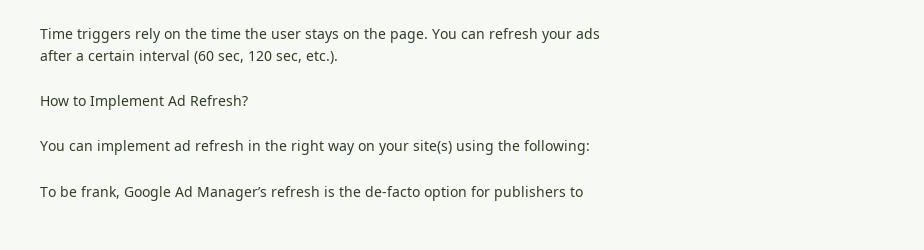Time triggers rely on the time the user stays on the page. You can refresh your ads after a certain interval (60 sec, 120 sec, etc.).

How to Implement Ad Refresh?

You can implement ad refresh in the right way on your site(s) using the following:

To be frank, Google Ad Manager’s refresh is the de-facto option for publishers to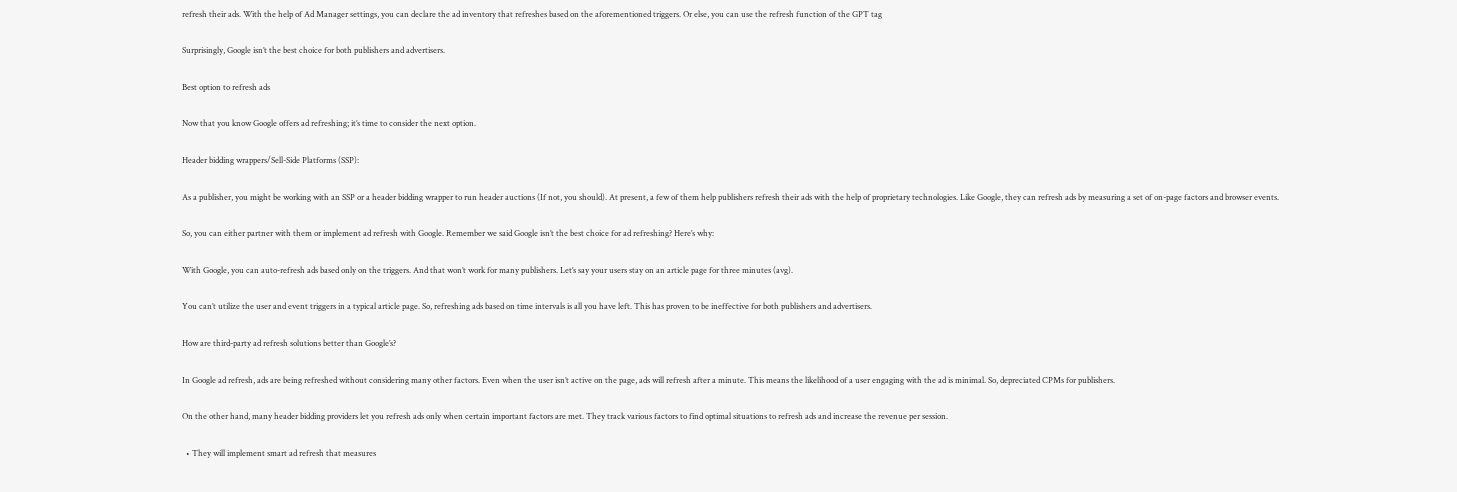refresh their ads. With the help of Ad Manager settings, you can declare the ad inventory that refreshes based on the aforementioned triggers. Or else, you can use the refresh function of the GPT tag

Surprisingly, Google isn’t the best choice for both publishers and advertisers.

Best option to refresh ads

Now that you know Google offers ad refreshing; it’s time to consider the next option.

Header bidding wrappers/Sell-Side Platforms (SSP):

As a publisher, you might be working with an SSP or a header bidding wrapper to run header auctions (If not, you should). At present, a few of them help publishers refresh their ads with the help of proprietary technologies. Like Google, they can refresh ads by measuring a set of on-page factors and browser events.

So, you can either partner with them or implement ad refresh with Google. Remember we said Google isn’t the best choice for ad refreshing? Here’s why:

With Google, you can auto-refresh ads based only on the triggers. And that won’t work for many publishers. Let’s say your users stay on an article page for three minutes (avg).

You can’t utilize the user and event triggers in a typical article page. So, refreshing ads based on time intervals is all you have left. This has proven to be ineffective for both publishers and advertisers.

How are third-party ad refresh solutions better than Google’s?

In Google ad refresh, ads are being refreshed without considering many other factors. Even when the user isn’t active on the page, ads will refresh after a minute. This means the likelihood of a user engaging with the ad is minimal. So, depreciated CPMs for publishers.

On the other hand, many header bidding providers let you refresh ads only when certain important factors are met. They track various factors to find optimal situations to refresh ads and increase the revenue per session.

  • They will implement smart ad refresh that measures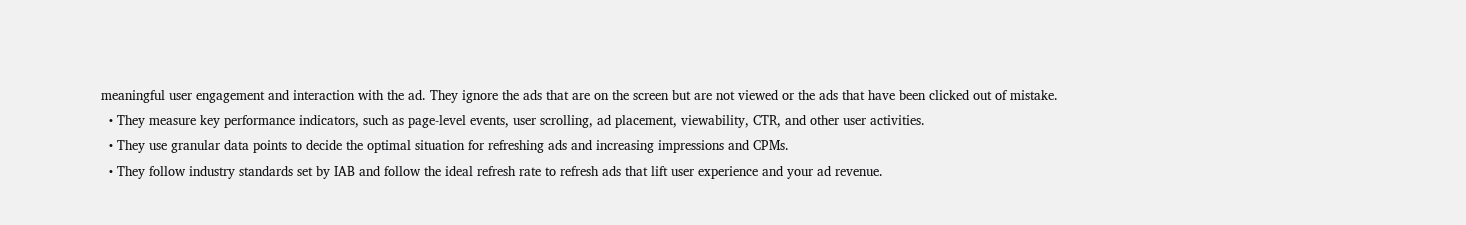meaningful user engagement and interaction with the ad. They ignore the ads that are on the screen but are not viewed or the ads that have been clicked out of mistake.
  • They measure key performance indicators, such as page-level events, user scrolling, ad placement, viewability, CTR, and other user activities.
  • They use granular data points to decide the optimal situation for refreshing ads and increasing impressions and CPMs.
  • They follow industry standards set by IAB and follow the ideal refresh rate to refresh ads that lift user experience and your ad revenue.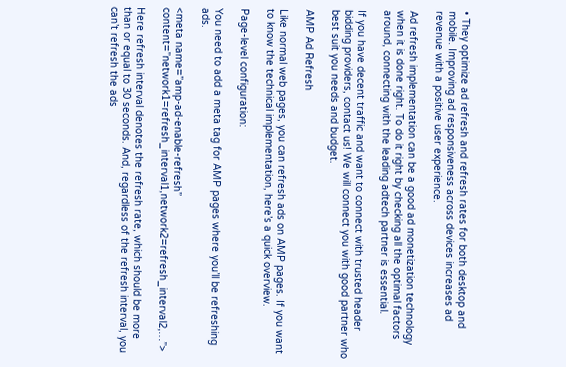• They optimize ad refresh and refresh rates for both desktop and mobile. Improving ad responsiveness across devices increases ad revenue with a positive user experience.

Ad refresh implementation can be a good ad monetization technology when it is done right. To do it right by checking all the optimal factors around, connecting with the leading adtech partner is essential.

If you have decent traffic and want to connect with trusted header bidding providers, contact us! We will connect you with good partner who best suit you needs and budget.

AMP Ad Refresh

Like normal web pages, you can refresh ads on AMP pages. If you want to know the technical implementation, here’s a quick overview.

Page-level configuration:

You need to add a meta tag for AMP pages where you’ll be refreshing ads.

<meta name=”amp-ad-enable-refresh” content=”network1=refresh_interval1,network2=refresh_interval2,…”>

Here refresh interval denotes the refresh rate, which should be more than or equal to 30 seconds. And, regardless of the refresh interval, you can’t refresh the ads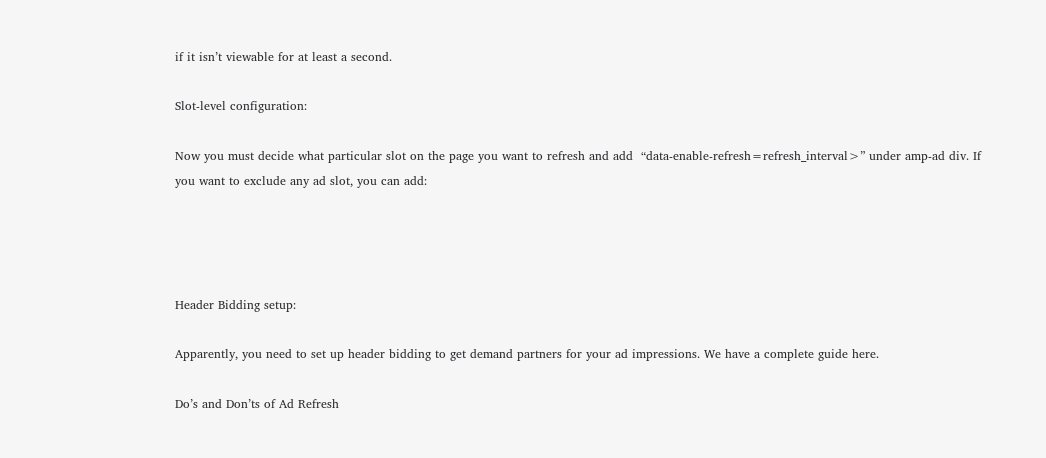if it isn’t viewable for at least a second.

Slot-level configuration:

Now you must decide what particular slot on the page you want to refresh and add  “data-enable-refresh=refresh_interval>” under amp-ad div. If you want to exclude any ad slot, you can add:




Header Bidding setup:

Apparently, you need to set up header bidding to get demand partners for your ad impressions. We have a complete guide here.

Do’s and Don’ts of Ad Refresh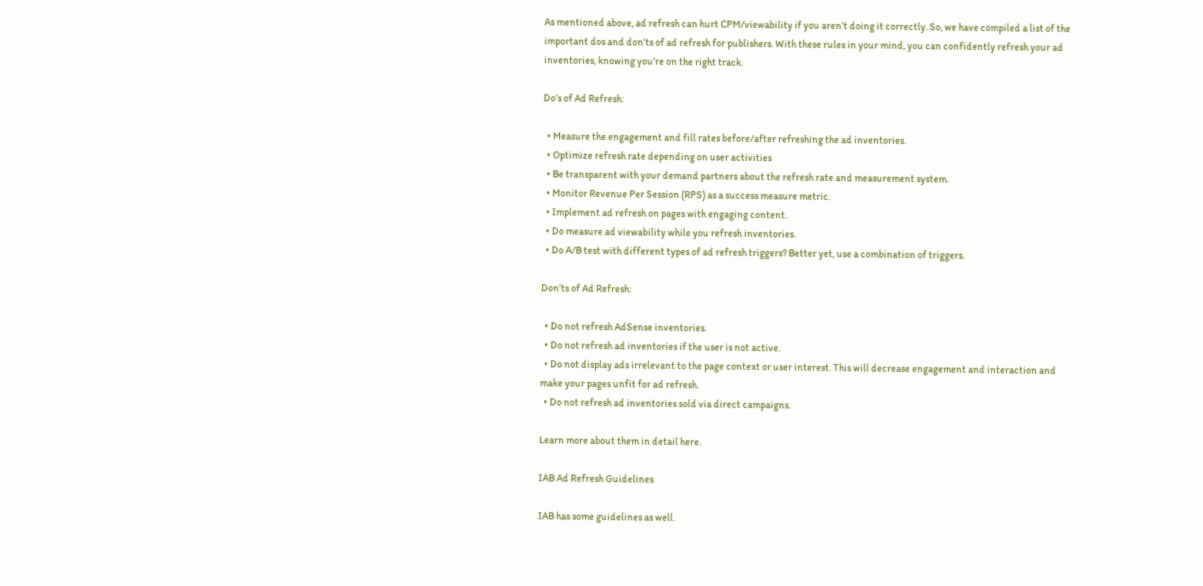As mentioned above, ad refresh can hurt CPM/viewability if you aren’t doing it correctly. So, we have compiled a list of the important dos and don’ts of ad refresh for publishers. With these rules in your mind, you can confidently refresh your ad inventories, knowing you’re on the right track.

Do’s of Ad Refresh:

  • Measure the engagement and fill rates before/after refreshing the ad inventories.
  • Optimize refresh rate depending on user activities
  • Be transparent with your demand partners about the refresh rate and measurement system.
  • Monitor Revenue Per Session (RPS) as a success measure metric.
  • Implement ad refresh on pages with engaging content.
  • Do measure ad viewability while you refresh inventories.
  • Do A/B test with different types of ad refresh triggers? Better yet, use a combination of triggers.

Don’ts of Ad Refresh:

  • Do not refresh AdSense inventories.
  • Do not refresh ad inventories if the user is not active.
  • Do not display ads irrelevant to the page context or user interest. This will decrease engagement and interaction and make your pages unfit for ad refresh.
  • Do not refresh ad inventories sold via direct campaigns.

Learn more about them in detail here.

IAB Ad Refresh Guidelines

IAB has some guidelines as well.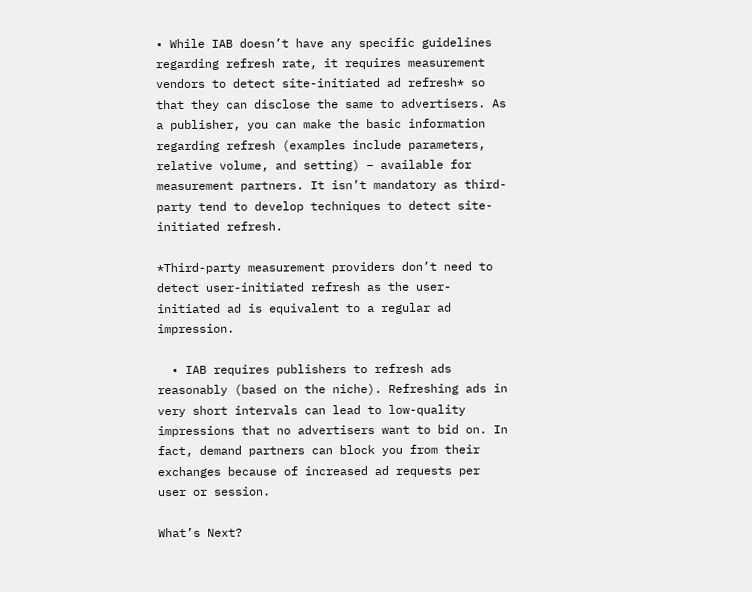• While IAB doesn’t have any specific guidelines regarding refresh rate, it requires measurement vendors to detect site-initiated ad refresh* so that they can disclose the same to advertisers. As a publisher, you can make the basic information regarding refresh (examples include parameters, relative volume, and setting) – available for measurement partners. It isn’t mandatory as third-party tend to develop techniques to detect site-initiated refresh.

*Third-party measurement providers don’t need to detect user-initiated refresh as the user-initiated ad is equivalent to a regular ad impression.

  • IAB requires publishers to refresh ads reasonably (based on the niche). Refreshing ads in very short intervals can lead to low-quality impressions that no advertisers want to bid on. In fact, demand partners can block you from their exchanges because of increased ad requests per user or session.

What’s Next?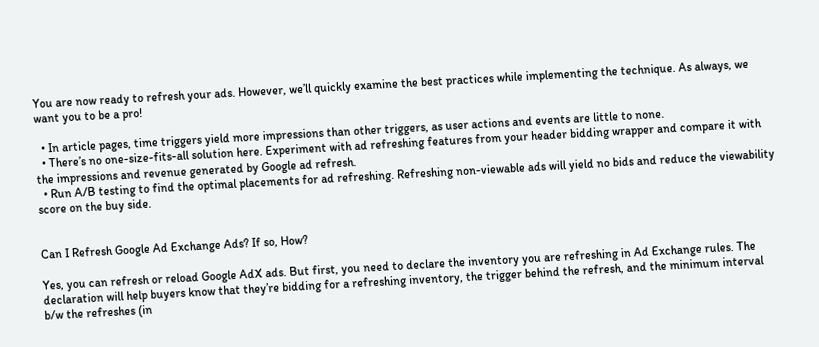You are now ready to refresh your ads. However, we’ll quickly examine the best practices while implementing the technique. As always, we want you to be a pro!

  • In article pages, time triggers yield more impressions than other triggers, as user actions and events are little to none.
  • There’s no one-size-fits-all solution here. Experiment with ad refreshing features from your header bidding wrapper and compare it with the impressions and revenue generated by Google ad refresh.
  • Run A/B testing to find the optimal placements for ad refreshing. Refreshing non-viewable ads will yield no bids and reduce the viewability score on the buy side.


Can I Refresh Google Ad Exchange Ads? If so, How?

Yes, you can refresh or reload Google AdX ads. But first, you need to declare the inventory you are refreshing in Ad Exchange rules. The declaration will help buyers know that they’re bidding for a refreshing inventory, the trigger behind the refresh, and the minimum interval b/w the refreshes (in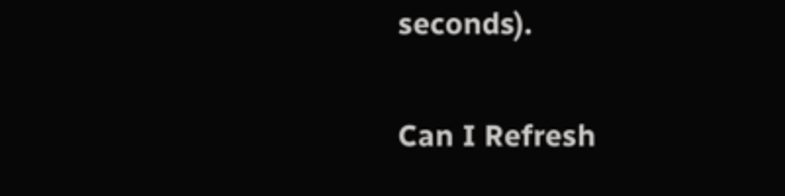seconds).

Can I Refresh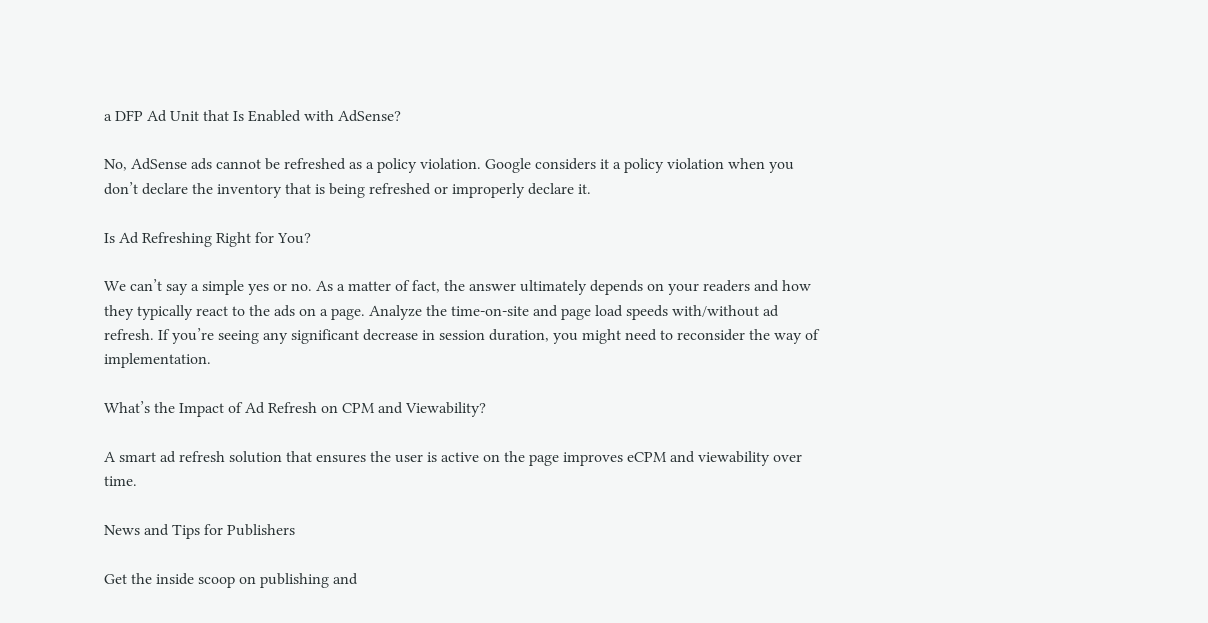a DFP Ad Unit that Is Enabled with AdSense?

No, AdSense ads cannot be refreshed as a policy violation. Google considers it a policy violation when you don’t declare the inventory that is being refreshed or improperly declare it.

Is Ad Refreshing Right for You?

We can’t say a simple yes or no. As a matter of fact, the answer ultimately depends on your readers and how they typically react to the ads on a page. Analyze the time-on-site and page load speeds with/without ad refresh. If you’re seeing any significant decrease in session duration, you might need to reconsider the way of implementation.

What’s the Impact of Ad Refresh on CPM and Viewability?

A smart ad refresh solution that ensures the user is active on the page improves eCPM and viewability over time.

News and Tips for Publishers

Get the inside scoop on publishing and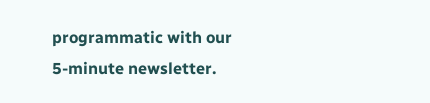programmatic with our 5-minute newsletter.